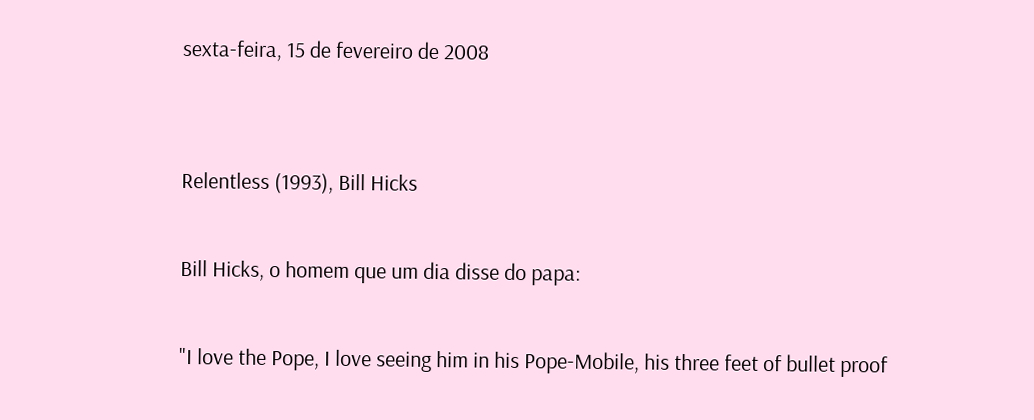sexta-feira, 15 de fevereiro de 2008


Relentless (1993), Bill Hicks

Bill Hicks, o homem que um dia disse do papa:

"I love the Pope, I love seeing him in his Pope-Mobile, his three feet of bullet proof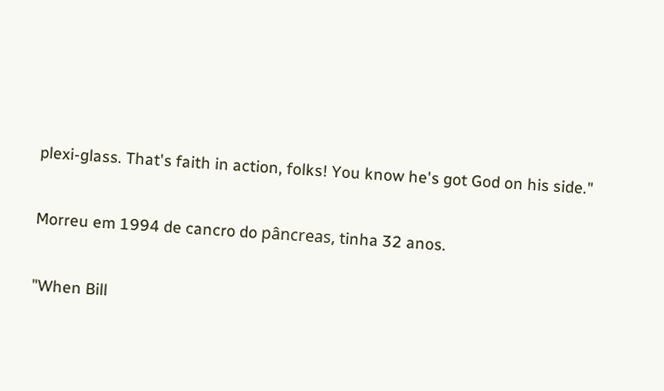plexi-glass. That's faith in action, folks! You know he's got God on his side."

Morreu em 1994 de cancro do pâncreas, tinha 32 anos.

"When Bill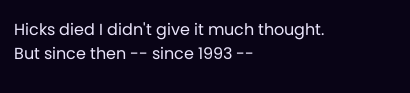Hicks died I didn't give it much thought. But since then -- since 1993 --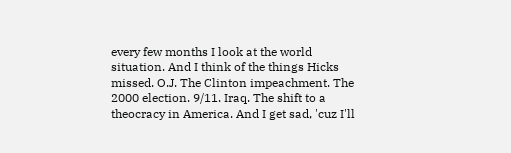every few months I look at the world situation. And I think of the things Hicks missed. O.J. The Clinton impeachment. The 2000 election. 9/11. Iraq. The shift to a theocracy in America. And I get sad, 'cuz I'll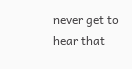never get to hear that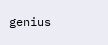genius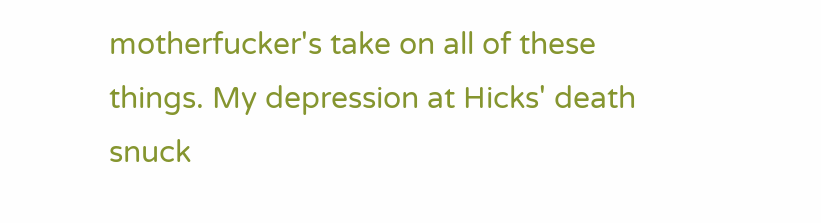motherfucker's take on all of these things. My depression at Hicks' death snuck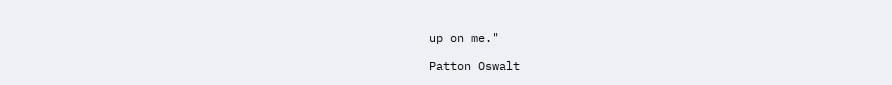up on me."

Patton Oswalt